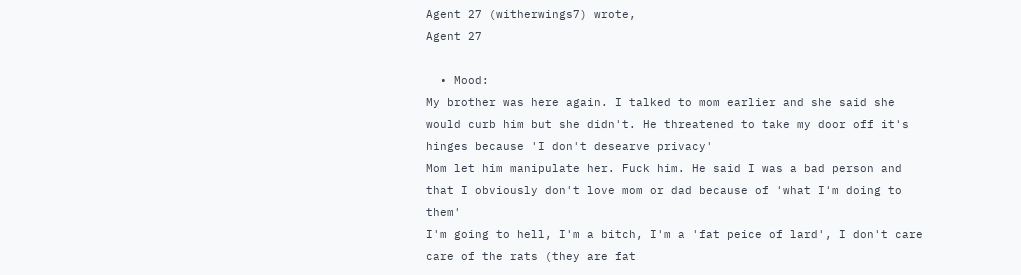Agent 27 (witherwings7) wrote,
Agent 27

  • Mood:
My brother was here again. I talked to mom earlier and she said she would curb him but she didn't. He threatened to take my door off it's hinges because 'I don't desearve privacy'
Mom let him manipulate her. Fuck him. He said I was a bad person and that I obviously don't love mom or dad because of 'what I'm doing to them'
I'm going to hell, I'm a bitch, I'm a 'fat peice of lard', I don't care care of the rats (they are fat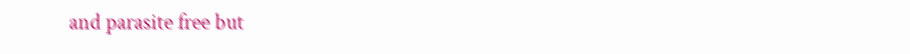and parasite free but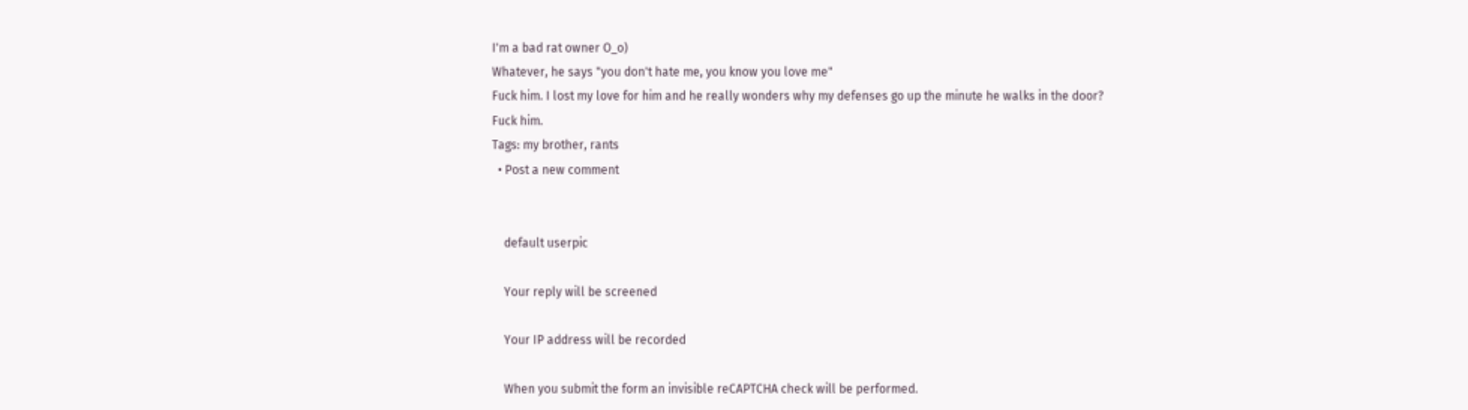I'm a bad rat owner O_o)
Whatever, he says "you don't hate me, you know you love me"
Fuck him. I lost my love for him and he really wonders why my defenses go up the minute he walks in the door?
Fuck him.
Tags: my brother, rants
  • Post a new comment


    default userpic

    Your reply will be screened

    Your IP address will be recorded

    When you submit the form an invisible reCAPTCHA check will be performed.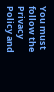You must follow the Privacy Policy and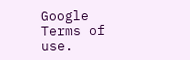Google Terms of use.